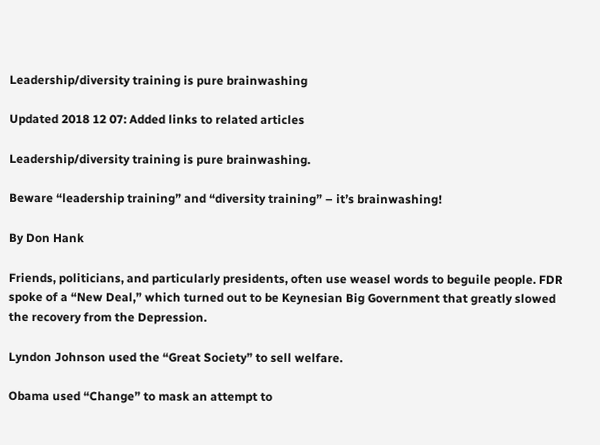Leadership/diversity training is pure brainwashing

Updated 2018 12 07: Added links to related articles

Leadership/diversity training is pure brainwashing.

Beware “leadership training” and “diversity training” – it’s brainwashing!

By Don Hank

Friends, politicians, and particularly presidents, often use weasel words to beguile people. FDR spoke of a “New Deal,” which turned out to be Keynesian Big Government that greatly slowed the recovery from the Depression.

Lyndon Johnson used the “Great Society” to sell welfare.

Obama used “Change” to mask an attempt to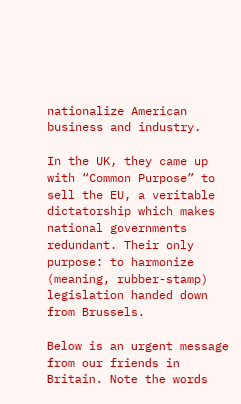nationalize American business and industry.

In the UK, they came up with “Common Purpose” to sell the EU, a veritable dictatorship which makes national governments redundant. Their only purpose: to harmonize (meaning, rubber-stamp) legislation handed down from Brussels.

Below is an urgent message from our friends in Britain. Note the words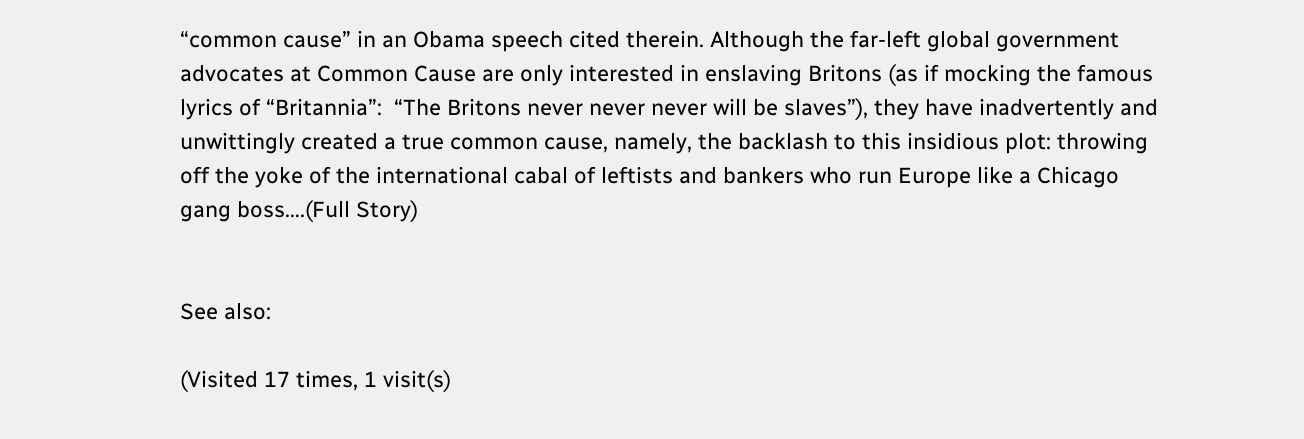“common cause” in an Obama speech cited therein. Although the far-left global government advocates at Common Cause are only interested in enslaving Britons (as if mocking the famous lyrics of “Britannia”:  “The Britons never never never will be slaves”), they have inadvertently and unwittingly created a true common cause, namely, the backlash to this insidious plot: throwing off the yoke of the international cabal of leftists and bankers who run Europe like a Chicago gang boss….(Full Story)


See also:

(Visited 17 times, 1 visit(s)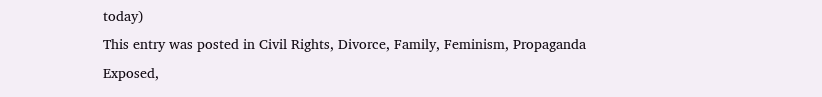today)
This entry was posted in Civil Rights, Divorce, Family, Feminism, Propaganda Exposed,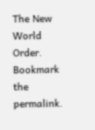The New World Order. Bookmark the permalink.